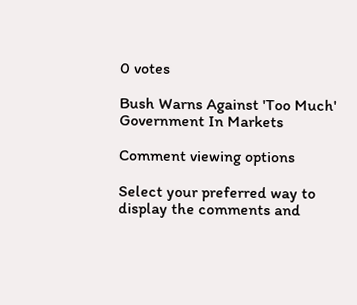0 votes

Bush Warns Against 'Too Much' Government In Markets

Comment viewing options

Select your preferred way to display the comments and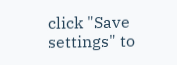click "Save settings" to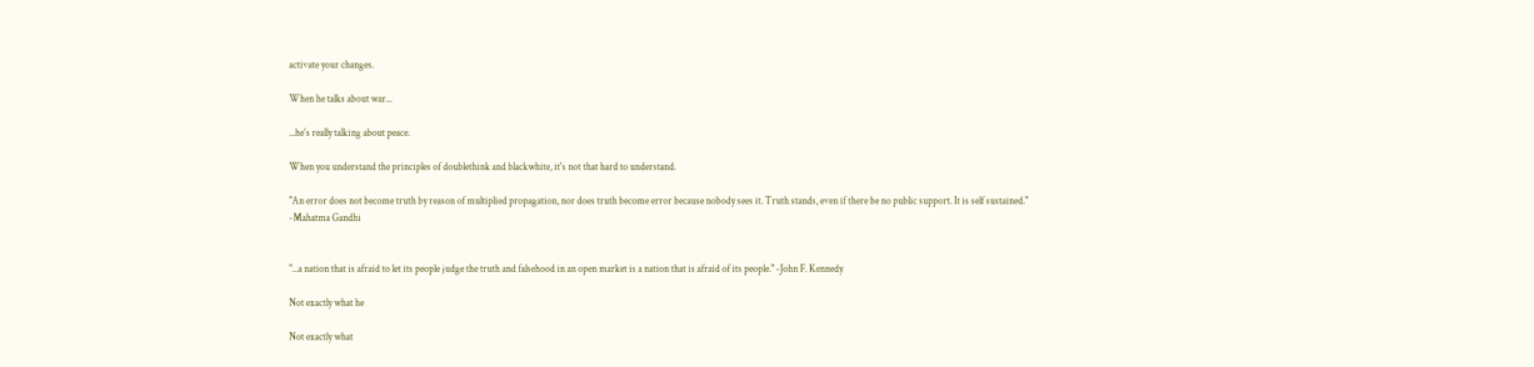activate your changes.

When he talks about war...

...he's really talking about peace.

When you understand the principles of doublethink and blackwhite, it's not that hard to understand.

"An error does not become truth by reason of multiplied propagation, nor does truth become error because nobody sees it. Truth stands, even if there be no public support. It is self sustained." -Mahatma Gandhi


"...a nation that is afraid to let its people judge the truth and falsehood in an open market is a nation that is afraid of its people." -John F. Kennedy

Not exactly what he

Not exactly what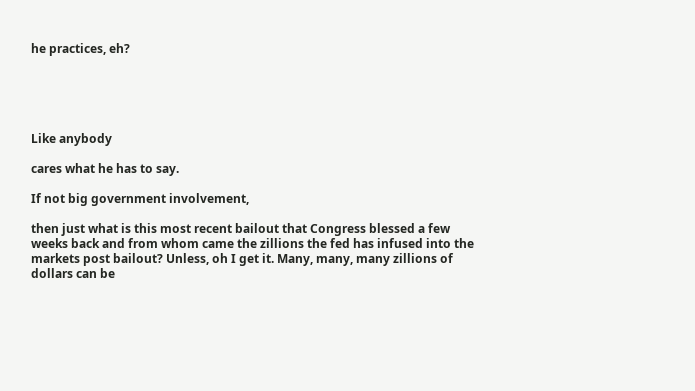he practices, eh?





Like anybody

cares what he has to say.

If not big government involvement,

then just what is this most recent bailout that Congress blessed a few weeks back and from whom came the zillions the fed has infused into the markets post bailout? Unless, oh I get it. Many, many, many zillions of dollars can be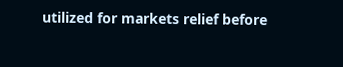utilized for markets relief before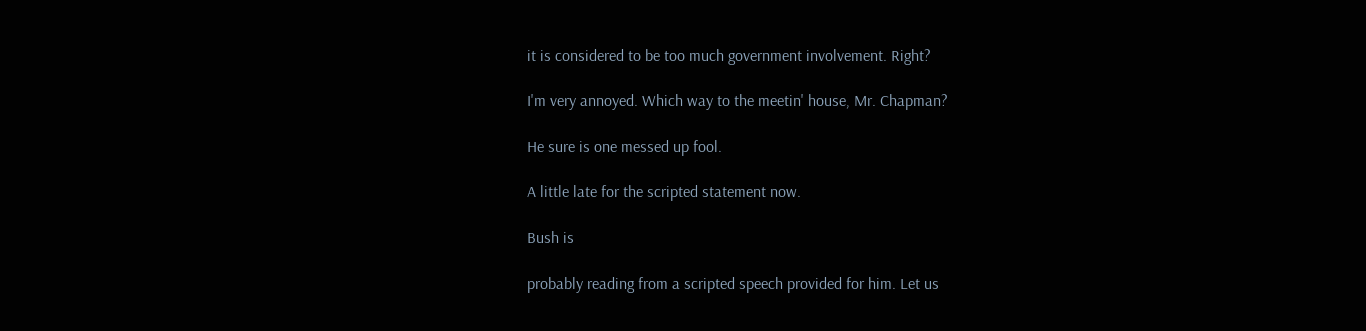it is considered to be too much government involvement. Right?

I'm very annoyed. Which way to the meetin' house, Mr. Chapman?

He sure is one messed up fool.

A little late for the scripted statement now.

Bush is

probably reading from a scripted speech provided for him. Let us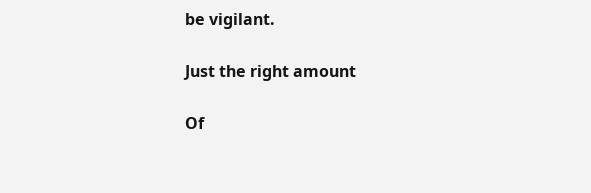be vigilant.

Just the right amount

Of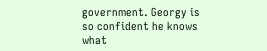government. Georgy is so confident he knows what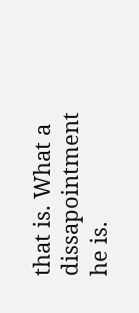that is. What a dissapointment he is.